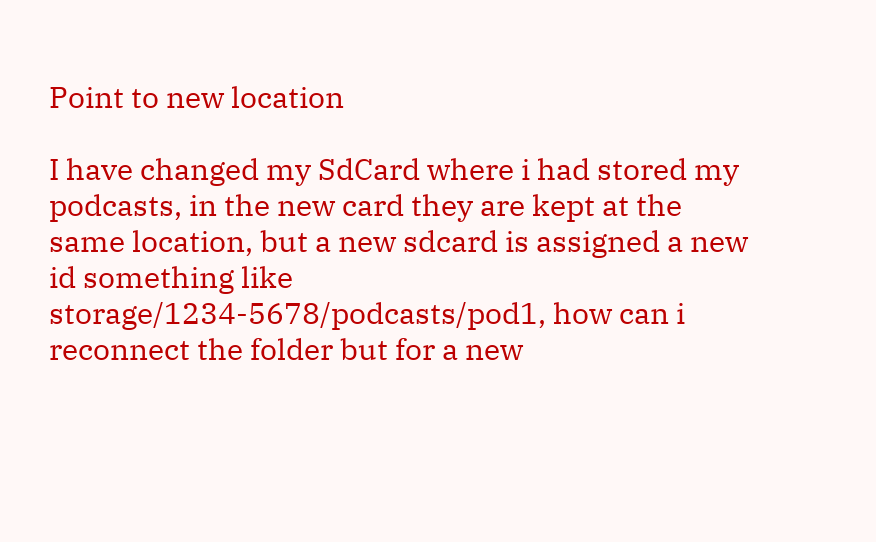Point to new location

I have changed my SdCard where i had stored my podcasts, in the new card they are kept at the same location, but a new sdcard is assigned a new id something like storage/1234-5678/podcasts/pod1, how can i reconnect the folder but for a new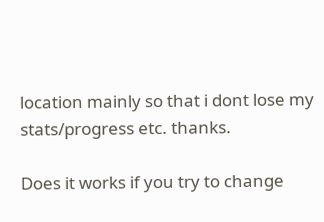location mainly so that i dont lose my stats/progress etc. thanks.

Does it works if you try to change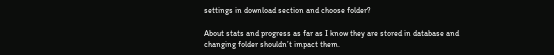settings in download section and choose folder?

About stats and progress as far as I know they are stored in database and changing folder shouldn’t impact them.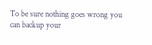To be sure nothing goes wrong you can backup your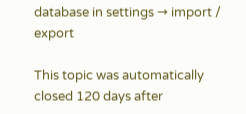database in settings → import / export

This topic was automatically closed 120 days after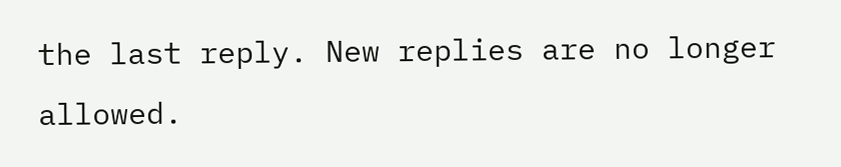the last reply. New replies are no longer allowed.